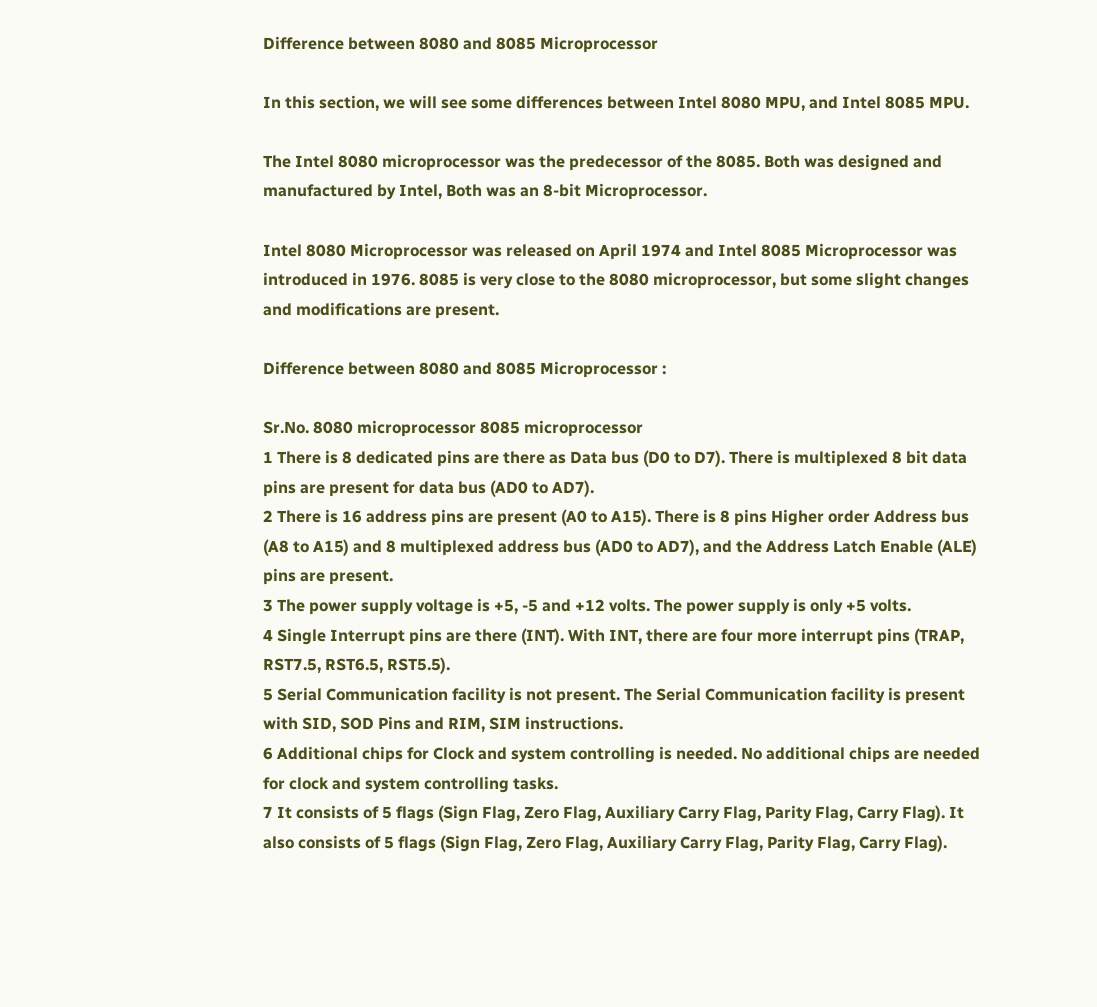Difference between 8080 and 8085 Microprocessor

In this section, we will see some differences between Intel 8080 MPU, and Intel 8085 MPU.

The Intel 8080 microprocessor was the predecessor of the 8085. Both was designed and manufactured by Intel, Both was an 8-bit Microprocessor.

Intel 8080 Microprocessor was released on April 1974 and Intel 8085 Microprocessor was introduced in 1976. 8085 is very close to the 8080 microprocessor, but some slight changes and modifications are present.

Difference between 8080 and 8085 Microprocessor :

Sr.No. 8080 microprocessor 8085 microprocessor
1 There is 8 dedicated pins are there as Data bus (D0 to D7). There is multiplexed 8 bit data pins are present for data bus (AD0 to AD7).
2 There is 16 address pins are present (A0 to A15). There is 8 pins Higher order Address bus (A8 to A15) and 8 multiplexed address bus (AD0 to AD7), and the Address Latch Enable (ALE) pins are present.
3 The power supply voltage is +5, -5 and +12 volts. The power supply is only +5 volts.
4 Single Interrupt pins are there (INT). With INT, there are four more interrupt pins (TRAP, RST7.5, RST6.5, RST5.5).
5 Serial Communication facility is not present. The Serial Communication facility is present with SID, SOD Pins and RIM, SIM instructions.
6 Additional chips for Clock and system controlling is needed. No additional chips are needed for clock and system controlling tasks.
7 It consists of 5 flags (Sign Flag, Zero Flag, Auxiliary Carry Flag, Parity Flag, Carry Flag). It also consists of 5 flags (Sign Flag, Zero Flag, Auxiliary Carry Flag, Parity Flag, Carry Flag).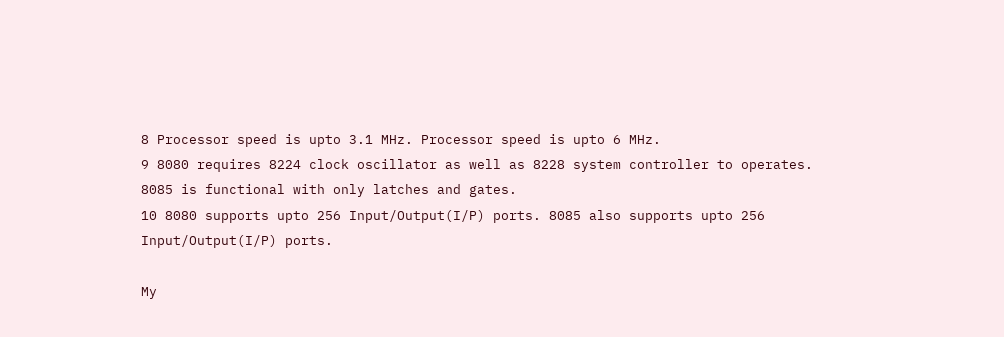8 Processor speed is upto 3.1 MHz. Processor speed is upto 6 MHz.
9 8080 requires 8224 clock oscillator as well as 8228 system controller to operates. 8085 is functional with only latches and gates.
10 8080 supports upto 256 Input/Output(I/P) ports. 8085 also supports upto 256 Input/Output(I/P) ports.

My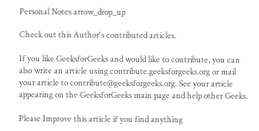Personal Notes arrow_drop_up

Check out this Author's contributed articles.

If you like GeeksforGeeks and would like to contribute, you can also write an article using contribute.geeksforgeeks.org or mail your article to contribute@geeksforgeeks.org. See your article appearing on the GeeksforGeeks main page and help other Geeks.

Please Improve this article if you find anything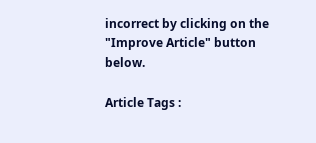incorrect by clicking on the "Improve Article" button below.

Article Tags :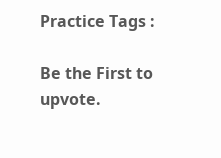Practice Tags :

Be the First to upvote.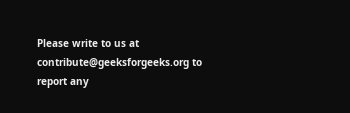Please write to us at contribute@geeksforgeeks.org to report any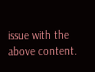issue with the above content.